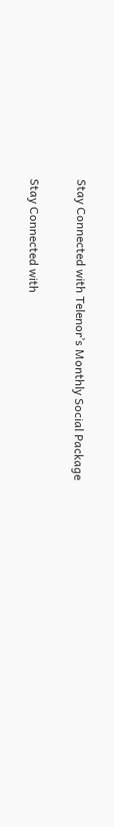Stay Connected with Telenor’s Monthly Social Package

Stay Connected with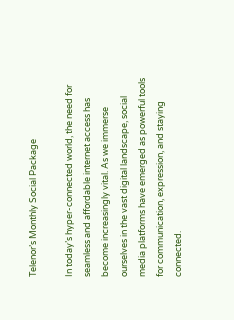Telenor’s Monthly Social Package

In today’s hyper-connected world, the need for seamless and affordable internet access has become increasingly vital. As we immerse ourselves in the vast digital landscape, social media platforms have emerged as powerful tools for communication, expression, and staying connected.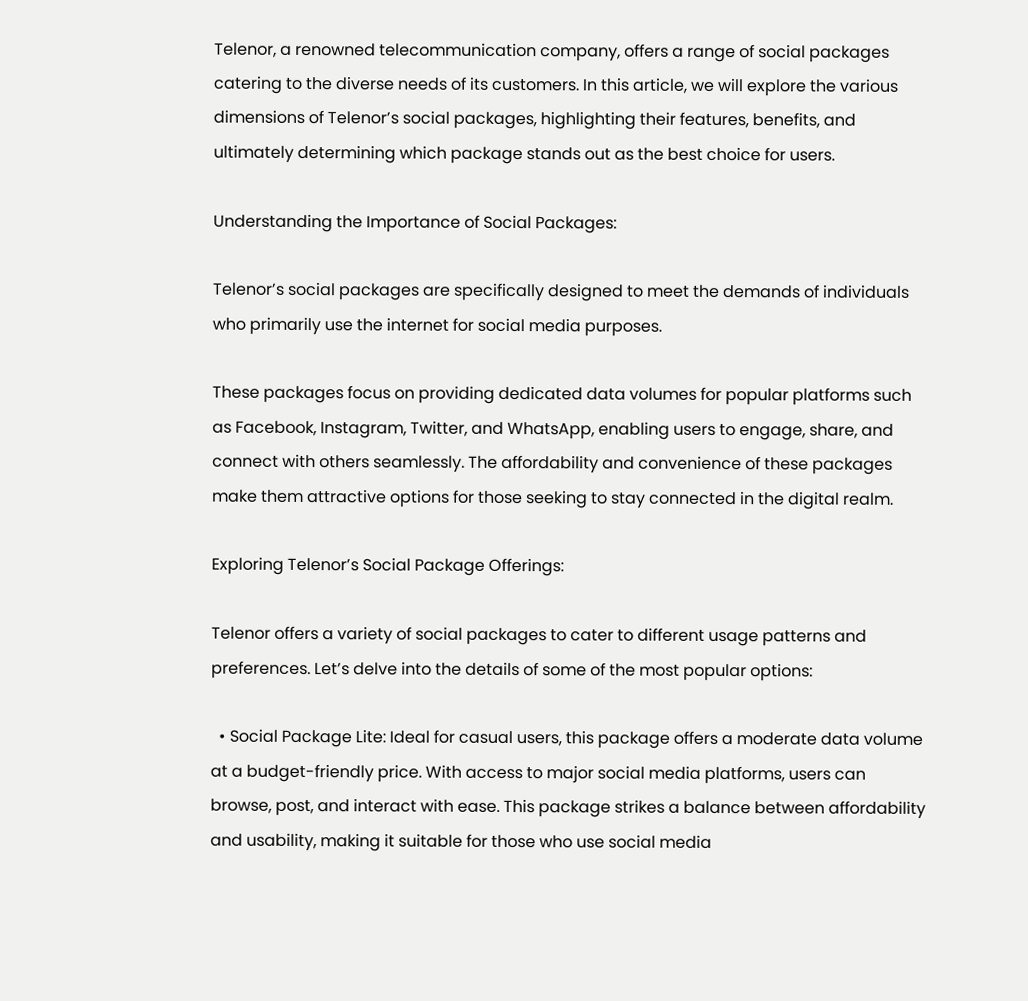Telenor, a renowned telecommunication company, offers a range of social packages catering to the diverse needs of its customers. In this article, we will explore the various dimensions of Telenor’s social packages, highlighting their features, benefits, and ultimately determining which package stands out as the best choice for users.

Understanding the Importance of Social Packages:

Telenor’s social packages are specifically designed to meet the demands of individuals who primarily use the internet for social media purposes.

These packages focus on providing dedicated data volumes for popular platforms such as Facebook, Instagram, Twitter, and WhatsApp, enabling users to engage, share, and connect with others seamlessly. The affordability and convenience of these packages make them attractive options for those seeking to stay connected in the digital realm.

Exploring Telenor’s Social Package Offerings:

Telenor offers a variety of social packages to cater to different usage patterns and preferences. Let’s delve into the details of some of the most popular options:

  • Social Package Lite: Ideal for casual users, this package offers a moderate data volume at a budget-friendly price. With access to major social media platforms, users can browse, post, and interact with ease. This package strikes a balance between affordability and usability, making it suitable for those who use social media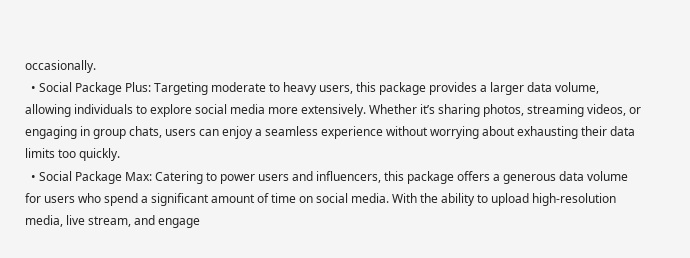occasionally.
  • Social Package Plus: Targeting moderate to heavy users, this package provides a larger data volume, allowing individuals to explore social media more extensively. Whether it’s sharing photos, streaming videos, or engaging in group chats, users can enjoy a seamless experience without worrying about exhausting their data limits too quickly.
  • Social Package Max: Catering to power users and influencers, this package offers a generous data volume for users who spend a significant amount of time on social media. With the ability to upload high-resolution media, live stream, and engage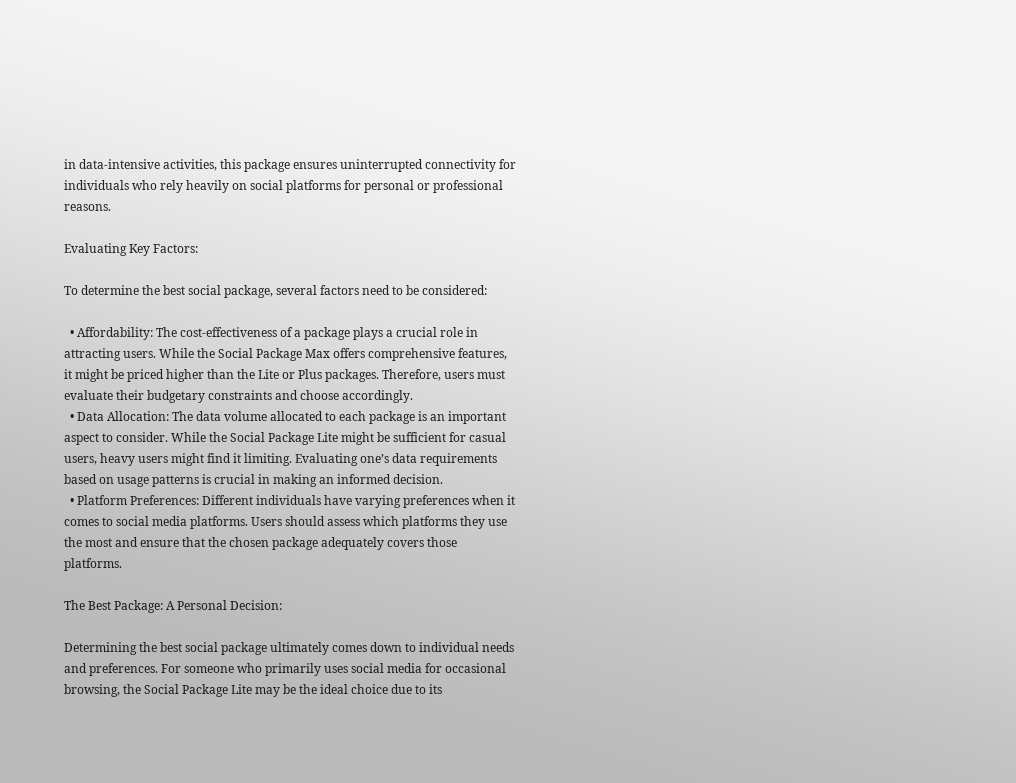in data-intensive activities, this package ensures uninterrupted connectivity for individuals who rely heavily on social platforms for personal or professional reasons.

Evaluating Key Factors:

To determine the best social package, several factors need to be considered:

  • Affordability: The cost-effectiveness of a package plays a crucial role in attracting users. While the Social Package Max offers comprehensive features, it might be priced higher than the Lite or Plus packages. Therefore, users must evaluate their budgetary constraints and choose accordingly.
  • Data Allocation: The data volume allocated to each package is an important aspect to consider. While the Social Package Lite might be sufficient for casual users, heavy users might find it limiting. Evaluating one’s data requirements based on usage patterns is crucial in making an informed decision.
  • Platform Preferences: Different individuals have varying preferences when it comes to social media platforms. Users should assess which platforms they use the most and ensure that the chosen package adequately covers those platforms.

The Best Package: A Personal Decision:

Determining the best social package ultimately comes down to individual needs and preferences. For someone who primarily uses social media for occasional browsing, the Social Package Lite may be the ideal choice due to its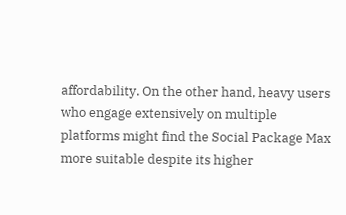affordability. On the other hand, heavy users who engage extensively on multiple platforms might find the Social Package Max more suitable despite its higher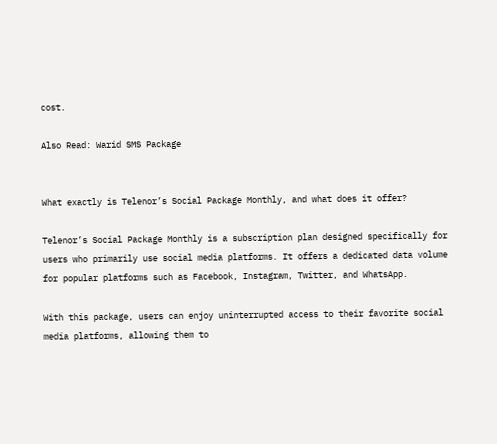cost.

Also Read: Warid SMS Package


What exactly is Telenor’s Social Package Monthly, and what does it offer?

Telenor’s Social Package Monthly is a subscription plan designed specifically for users who primarily use social media platforms. It offers a dedicated data volume for popular platforms such as Facebook, Instagram, Twitter, and WhatsApp.

With this package, users can enjoy uninterrupted access to their favorite social media platforms, allowing them to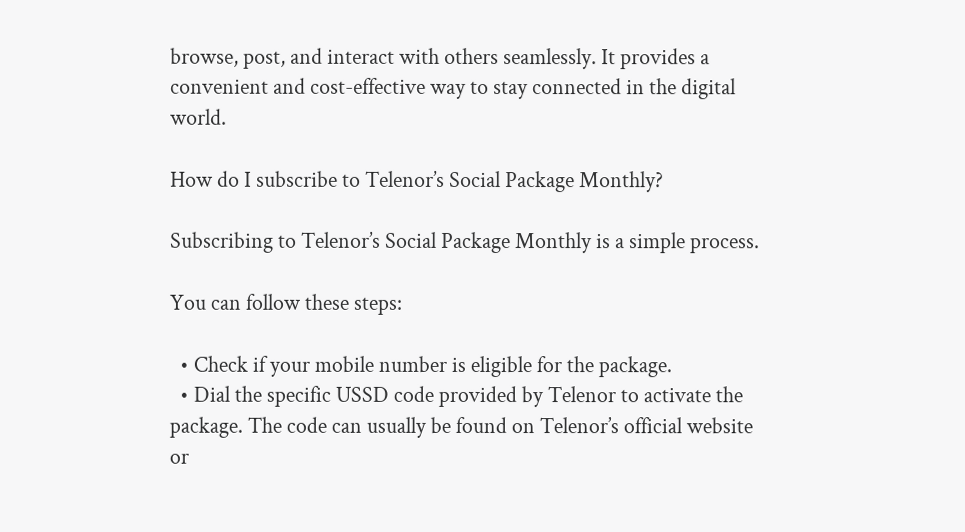browse, post, and interact with others seamlessly. It provides a convenient and cost-effective way to stay connected in the digital world.

How do I subscribe to Telenor’s Social Package Monthly?

Subscribing to Telenor’s Social Package Monthly is a simple process.

You can follow these steps:

  • Check if your mobile number is eligible for the package.
  • Dial the specific USSD code provided by Telenor to activate the package. The code can usually be found on Telenor’s official website or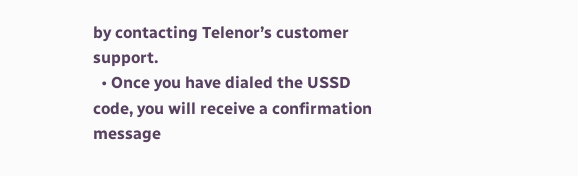by contacting Telenor’s customer support.
  • Once you have dialed the USSD code, you will receive a confirmation message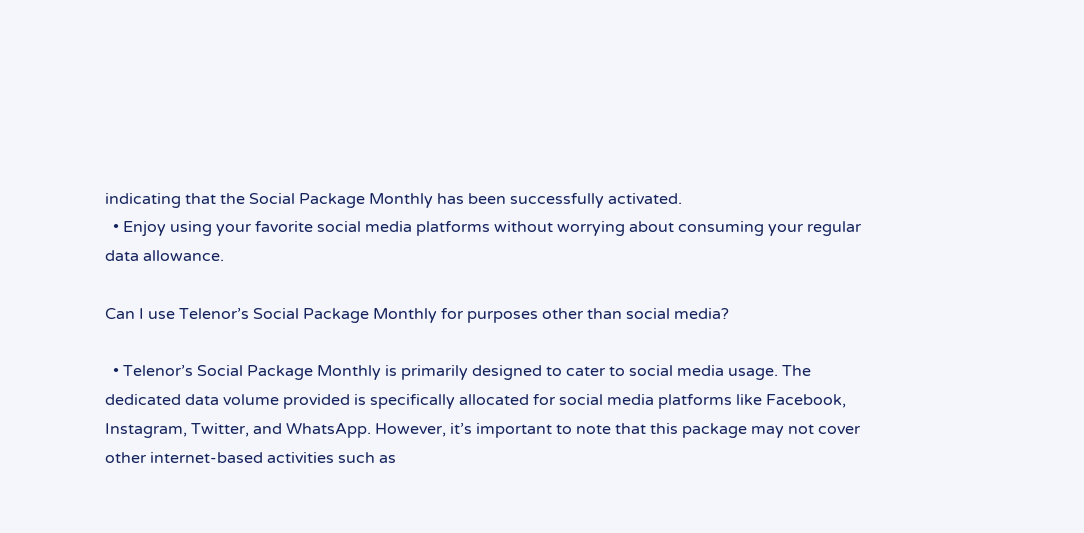indicating that the Social Package Monthly has been successfully activated.
  • Enjoy using your favorite social media platforms without worrying about consuming your regular data allowance.

Can I use Telenor’s Social Package Monthly for purposes other than social media?

  • Telenor’s Social Package Monthly is primarily designed to cater to social media usage. The dedicated data volume provided is specifically allocated for social media platforms like Facebook, Instagram, Twitter, and WhatsApp. However, it’s important to note that this package may not cover other internet-based activities such as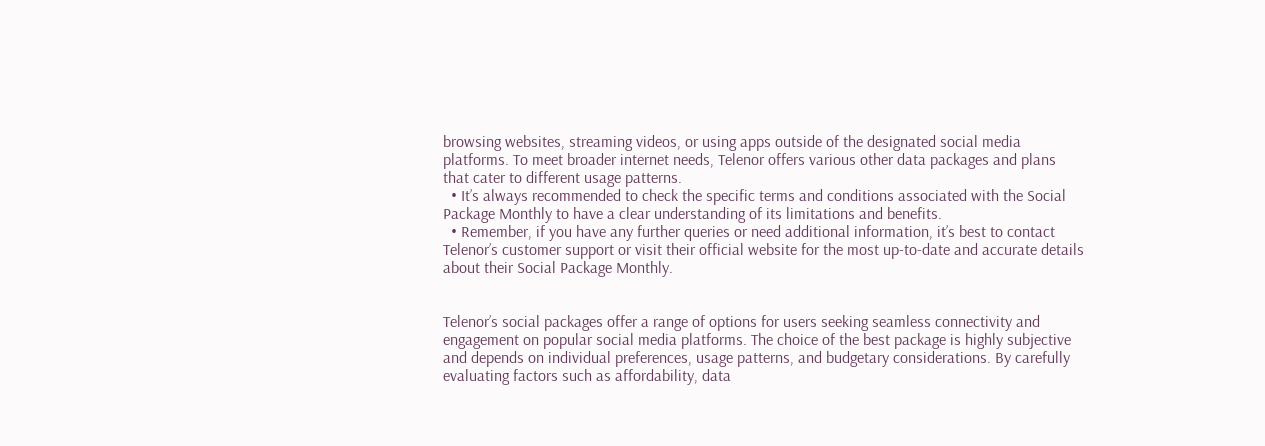browsing websites, streaming videos, or using apps outside of the designated social media platforms. To meet broader internet needs, Telenor offers various other data packages and plans that cater to different usage patterns.
  • It’s always recommended to check the specific terms and conditions associated with the Social Package Monthly to have a clear understanding of its limitations and benefits.
  • Remember, if you have any further queries or need additional information, it’s best to contact Telenor’s customer support or visit their official website for the most up-to-date and accurate details about their Social Package Monthly.


Telenor’s social packages offer a range of options for users seeking seamless connectivity and engagement on popular social media platforms. The choice of the best package is highly subjective and depends on individual preferences, usage patterns, and budgetary considerations. By carefully evaluating factors such as affordability, data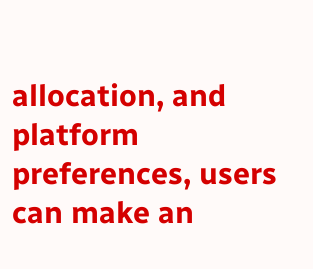allocation, and platform preferences, users can make an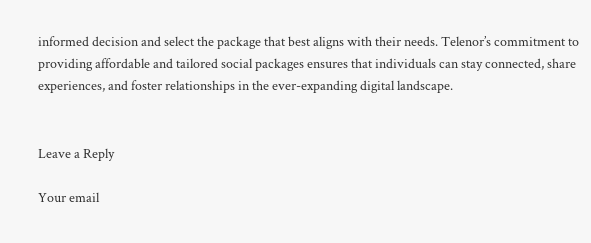informed decision and select the package that best aligns with their needs. Telenor’s commitment to providing affordable and tailored social packages ensures that individuals can stay connected, share experiences, and foster relationships in the ever-expanding digital landscape.


Leave a Reply

Your email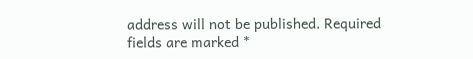address will not be published. Required fields are marked *